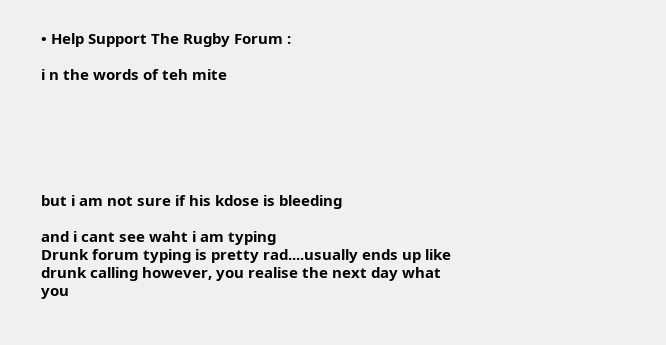• Help Support The Rugby Forum :

i n the words of teh mite






but i am not sure if his kdose is bleeding

and i cant see waht i am typing
Drunk forum typing is pretty rad....usually ends up like drunk calling however, you realise the next day what you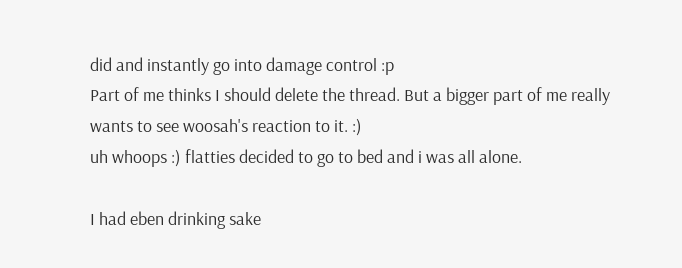did and instantly go into damage control :p
Part of me thinks I should delete the thread. But a bigger part of me really wants to see woosah's reaction to it. :)
uh whoops :) flatties decided to go to bed and i was all alone.

I had eben drinking sake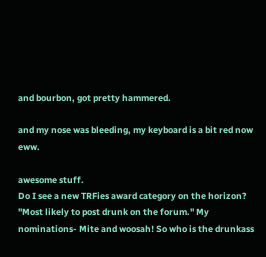and bourbon, got pretty hammered.

and my nose was bleeding, my keyboard is a bit red now eww.

awesome stuff.
Do I see a new TRFies award category on the horizon? "Most likely to post drunk on the forum." My nominations- Mite and woosah! So who is the drunkass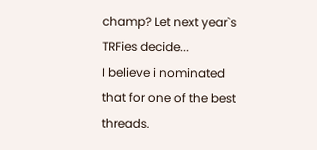champ? Let next year`s TRFies decide...
I believe i nominated that for one of the best threads.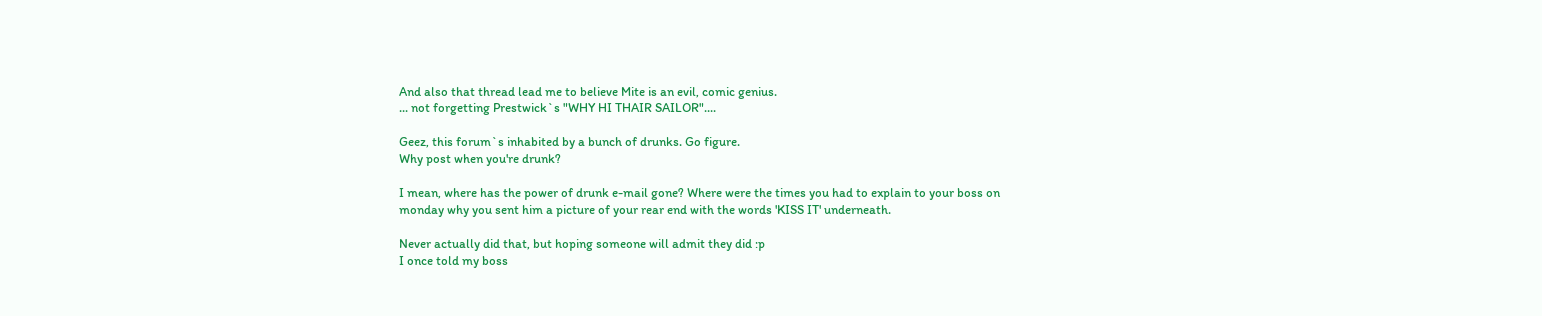And also that thread lead me to believe Mite is an evil, comic genius.
... not forgetting Prestwick`s "WHY HI THAIR SAILOR"....

Geez, this forum`s inhabited by a bunch of drunks. Go figure.
Why post when you're drunk?

I mean, where has the power of drunk e-mail gone? Where were the times you had to explain to your boss on monday why you sent him a picture of your rear end with the words 'KISS IT' underneath.

Never actually did that, but hoping someone will admit they did :p
I once told my boss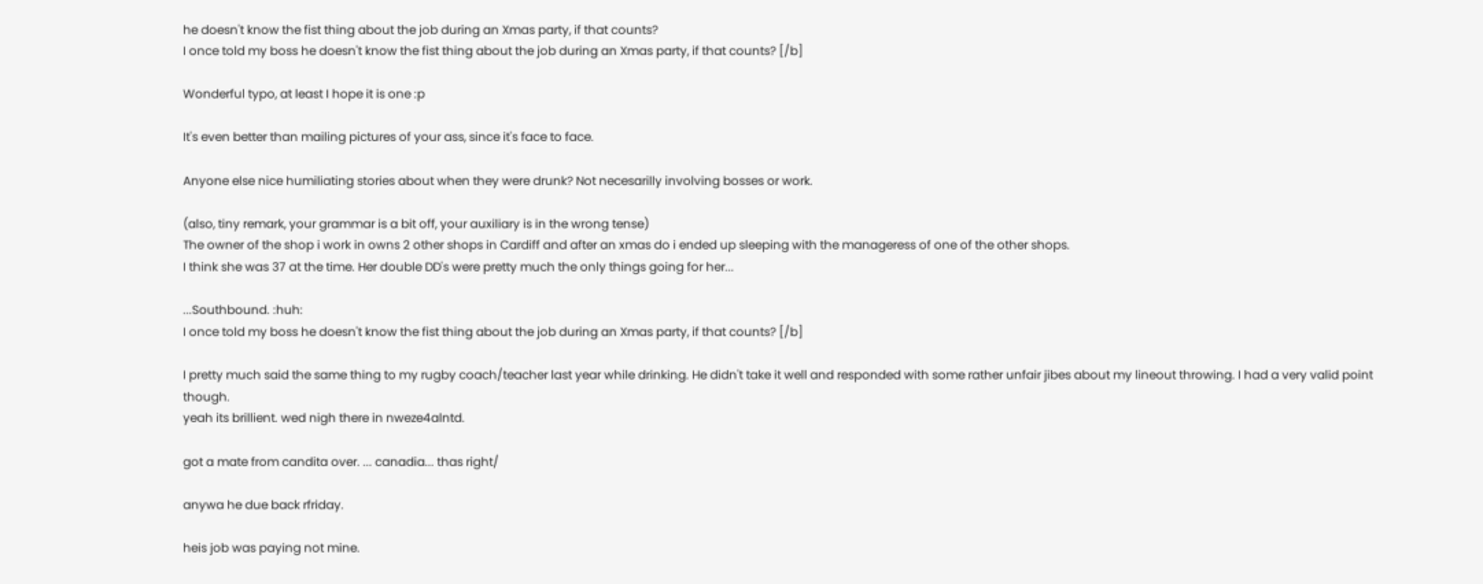he doesn't know the fist thing about the job during an Xmas party, if that counts?
I once told my boss he doesn't know the fist thing about the job during an Xmas party, if that counts? [/b]

Wonderful typo, at least I hope it is one :p

It's even better than mailing pictures of your ass, since it's face to face.

Anyone else nice humiliating stories about when they were drunk? Not necesarilly involving bosses or work.

(also, tiny remark, your grammar is a bit off, your auxiliary is in the wrong tense)
The owner of the shop i work in owns 2 other shops in Cardiff and after an xmas do i ended up sleeping with the manageress of one of the other shops.
I think she was 37 at the time. Her double DD's were pretty much the only things going for her...

...Southbound. :huh:
I once told my boss he doesn't know the fist thing about the job during an Xmas party, if that counts? [/b]

I pretty much said the same thing to my rugby coach/teacher last year while drinking. He didn't take it well and responded with some rather unfair jibes about my lineout throwing. I had a very valid point though.
yeah its brillient. wed nigh there in nweze4alntd.

got a mate from candita over. ... canadia... thas right/

anywa he due back rfriday.

heis job was paying not mine.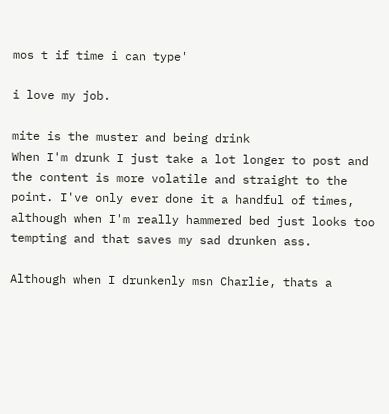mos t if time i can type'

i love my job.

mite is the muster and being drink
When I'm drunk I just take a lot longer to post and the content is more volatile and straight to the point. I've only ever done it a handful of times, although when I'm really hammered bed just looks too tempting and that saves my sad drunken ass.

Although when I drunkenly msn Charlie, thats a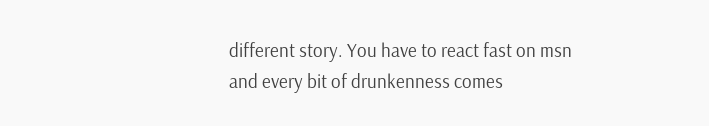different story. You have to react fast on msn and every bit of drunkenness comes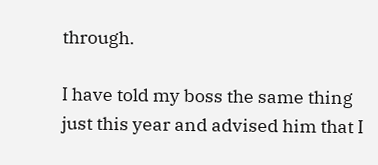through.

I have told my boss the same thing just this year and advised him that I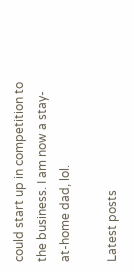could start up in competition to the business. I am now a stay-at-home dad, lol.

Latest posts